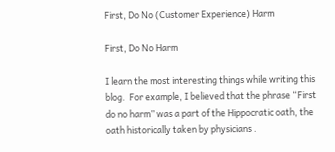First, Do No (Customer Experience) Harm

First, Do No Harm

I learn the most interesting things while writing this blog.  For example, I believed that the phrase “First do no harm” was a part of the Hippocratic oath, the oath historically taken by physicians .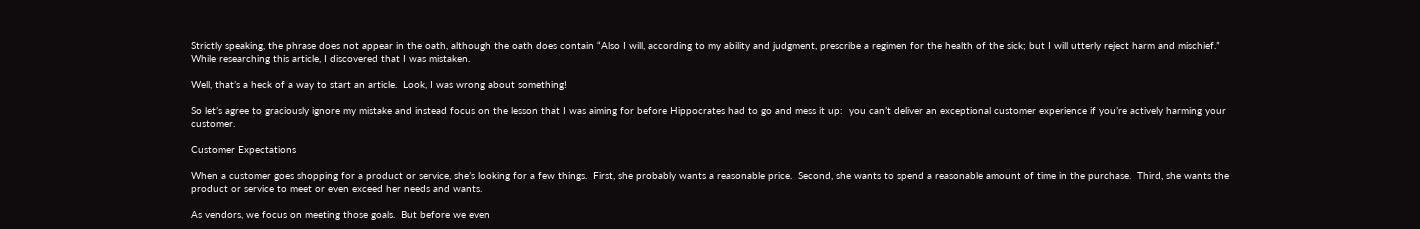Strictly speaking, the phrase does not appear in the oath, although the oath does contain “Also I will, according to my ability and judgment, prescribe a regimen for the health of the sick; but I will utterly reject harm and mischief.” While researching this article, I discovered that I was mistaken.

Well, that’s a heck of a way to start an article.  Look, I was wrong about something!

So let’s agree to graciously ignore my mistake and instead focus on the lesson that I was aiming for before Hippocrates had to go and mess it up:  you can’t deliver an exceptional customer experience if you’re actively harming your customer.

Customer Expectations

When a customer goes shopping for a product or service, she’s looking for a few things.  First, she probably wants a reasonable price.  Second, she wants to spend a reasonable amount of time in the purchase.  Third, she wants the product or service to meet or even exceed her needs and wants.

As vendors, we focus on meeting those goals.  But before we even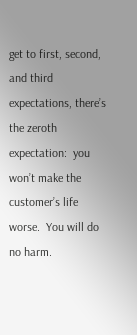get to first, second, and third expectations, there’s the zeroth expectation:  you won’t make the customer’s life worse.  You will do no harm.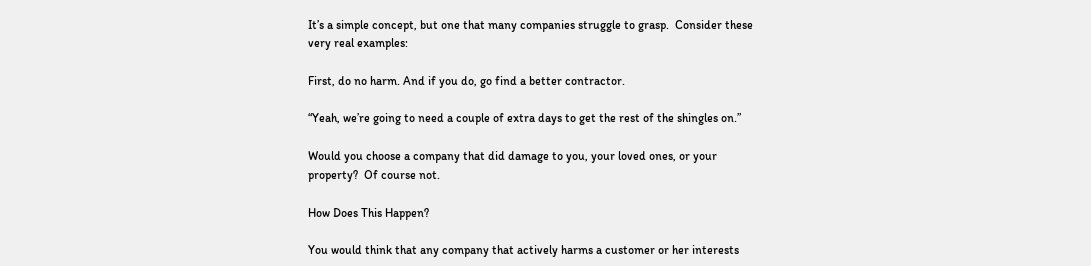It’s a simple concept, but one that many companies struggle to grasp.  Consider these very real examples:

First, do no harm. And if you do, go find a better contractor.

“Yeah, we’re going to need a couple of extra days to get the rest of the shingles on.”

Would you choose a company that did damage to you, your loved ones, or your property?  Of course not.

How Does This Happen?

You would think that any company that actively harms a customer or her interests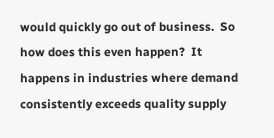would quickly go out of business.  So how does this even happen?  It happens in industries where demand consistently exceeds quality supply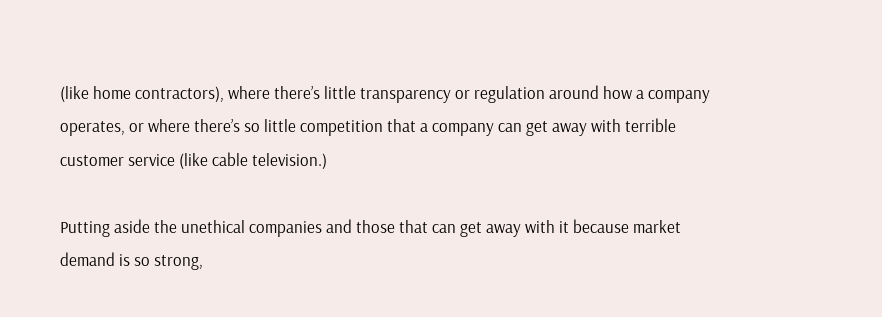(like home contractors), where there’s little transparency or regulation around how a company operates, or where there’s so little competition that a company can get away with terrible customer service (like cable television.)

Putting aside the unethical companies and those that can get away with it because market demand is so strong,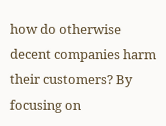how do otherwise decent companies harm their customers? By focusing on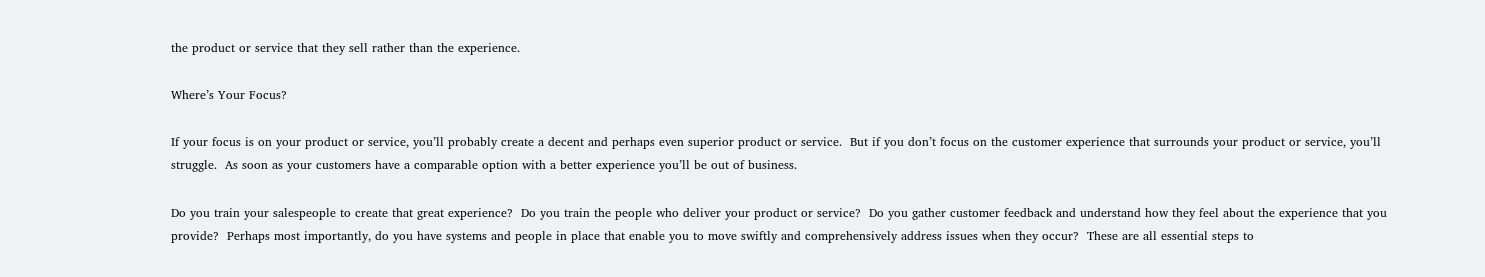the product or service that they sell rather than the experience.

Where’s Your Focus?

If your focus is on your product or service, you’ll probably create a decent and perhaps even superior product or service.  But if you don’t focus on the customer experience that surrounds your product or service, you’ll struggle.  As soon as your customers have a comparable option with a better experience you’ll be out of business.

Do you train your salespeople to create that great experience?  Do you train the people who deliver your product or service?  Do you gather customer feedback and understand how they feel about the experience that you provide?  Perhaps most importantly, do you have systems and people in place that enable you to move swiftly and comprehensively address issues when they occur?  These are all essential steps to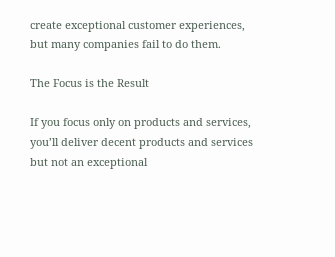create exceptional customer experiences, but many companies fail to do them.

The Focus is the Result

If you focus only on products and services, you’ll deliver decent products and services but not an exceptional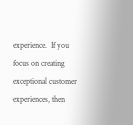experience.  If you focus on creating exceptional customer experiences, then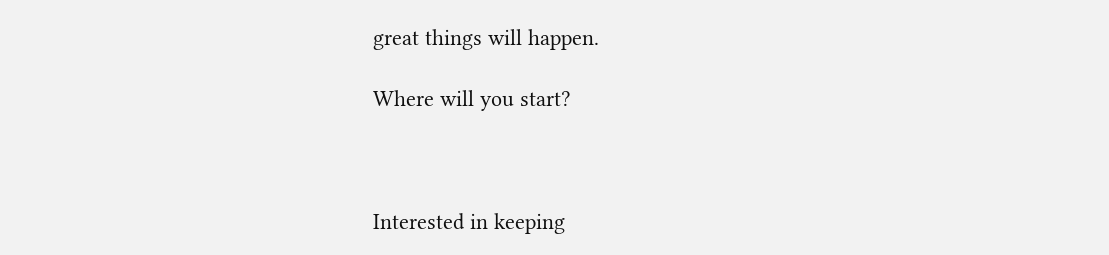great things will happen.

Where will you start?



Interested in keeping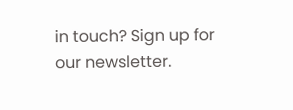in touch? Sign up for our newsletter.